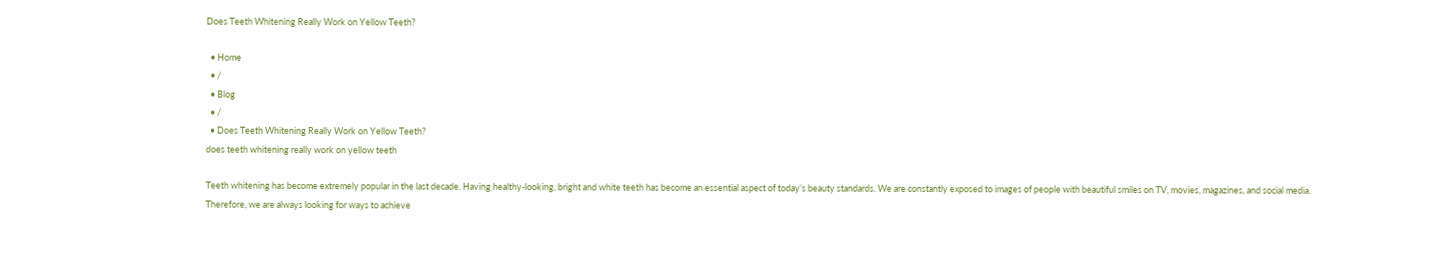Does Teeth Whitening Really Work on Yellow Teeth?

  • Home
  • /
  • Blog
  • /
  • Does Teeth Whitening Really Work on Yellow Teeth?
does teeth whitening really work on yellow teeth

Teeth whitening has become extremely popular in the last decade. Having healthy-looking, bright and white teeth has become an essential aspect of today’s beauty standards. We are constantly exposed to images of people with beautiful smiles on TV, movies, magazines, and social media. Therefore, we are always looking for ways to achieve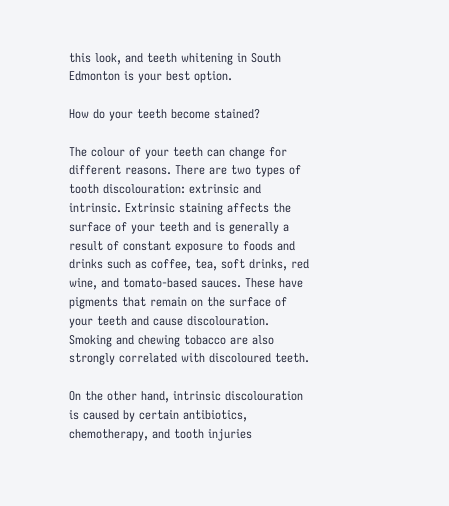this look, and teeth whitening in South Edmonton is your best option.

How do your teeth become stained?

The colour of your teeth can change for different reasons. There are two types of tooth discolouration: extrinsic and intrinsic. Extrinsic staining affects the surface of your teeth and is generally a result of constant exposure to foods and drinks such as coffee, tea, soft drinks, red wine, and tomato-based sauces. These have pigments that remain on the surface of your teeth and cause discolouration. Smoking and chewing tobacco are also strongly correlated with discoloured teeth.

On the other hand, intrinsic discolouration is caused by certain antibiotics, chemotherapy, and tooth injuries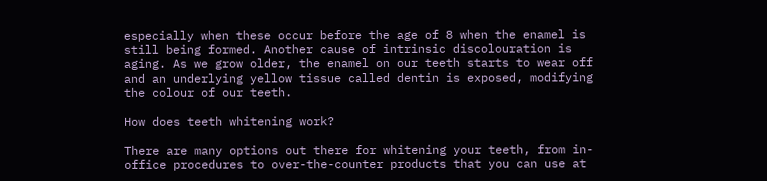especially when these occur before the age of 8 when the enamel is still being formed. Another cause of intrinsic discolouration is aging. As we grow older, the enamel on our teeth starts to wear off and an underlying yellow tissue called dentin is exposed, modifying the colour of our teeth.

How does teeth whitening work?

There are many options out there for whitening your teeth, from in-office procedures to over-the-counter products that you can use at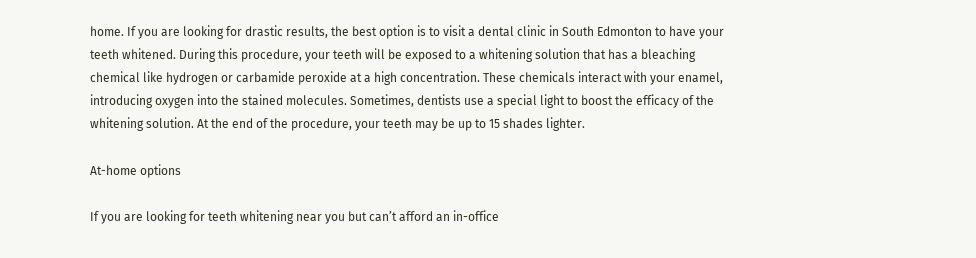home. If you are looking for drastic results, the best option is to visit a dental clinic in South Edmonton to have your teeth whitened. During this procedure, your teeth will be exposed to a whitening solution that has a bleaching chemical like hydrogen or carbamide peroxide at a high concentration. These chemicals interact with your enamel, introducing oxygen into the stained molecules. Sometimes, dentists use a special light to boost the efficacy of the whitening solution. At the end of the procedure, your teeth may be up to 15 shades lighter.

At-home options

If you are looking for teeth whitening near you but can’t afford an in-office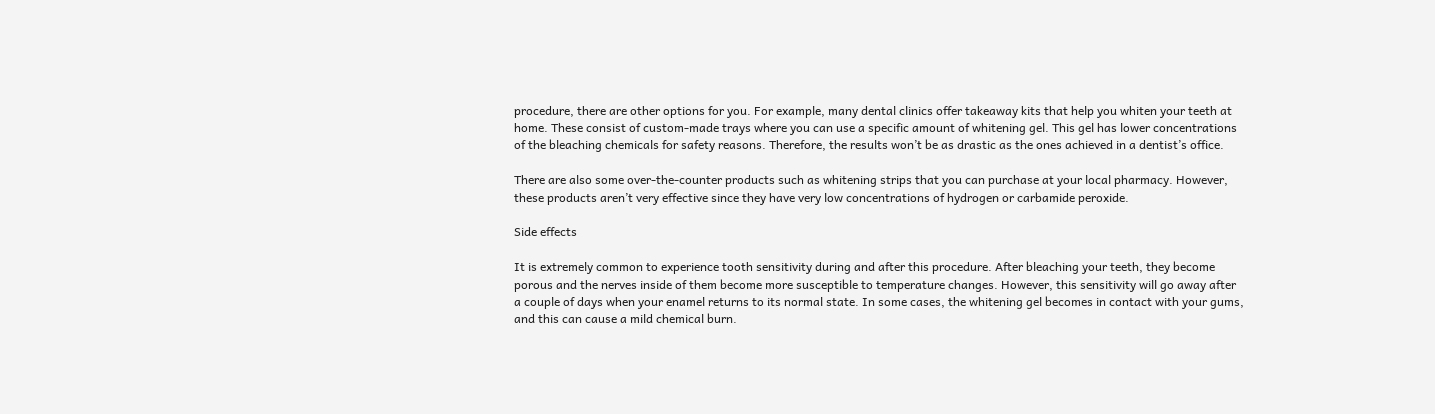procedure, there are other options for you. For example, many dental clinics offer takeaway kits that help you whiten your teeth at home. These consist of custom-made trays where you can use a specific amount of whitening gel. This gel has lower concentrations of the bleaching chemicals for safety reasons. Therefore, the results won’t be as drastic as the ones achieved in a dentist’s office.

There are also some over-the-counter products such as whitening strips that you can purchase at your local pharmacy. However, these products aren’t very effective since they have very low concentrations of hydrogen or carbamide peroxide.

Side effects

It is extremely common to experience tooth sensitivity during and after this procedure. After bleaching your teeth, they become porous and the nerves inside of them become more susceptible to temperature changes. However, this sensitivity will go away after a couple of days when your enamel returns to its normal state. In some cases, the whitening gel becomes in contact with your gums, and this can cause a mild chemical burn.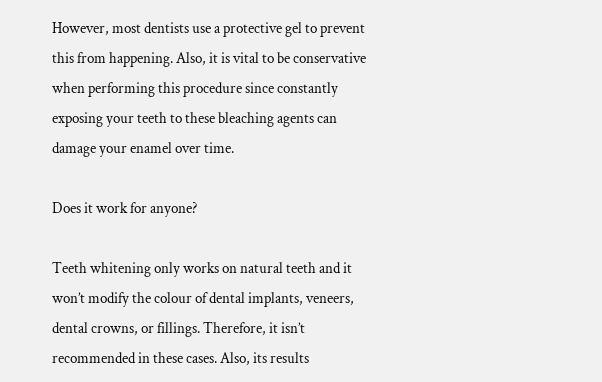However, most dentists use a protective gel to prevent this from happening. Also, it is vital to be conservative when performing this procedure since constantly exposing your teeth to these bleaching agents can damage your enamel over time.

Does it work for anyone?

Teeth whitening only works on natural teeth and it won’t modify the colour of dental implants, veneers, dental crowns, or fillings. Therefore, it isn’t recommended in these cases. Also, its results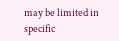may be limited in specific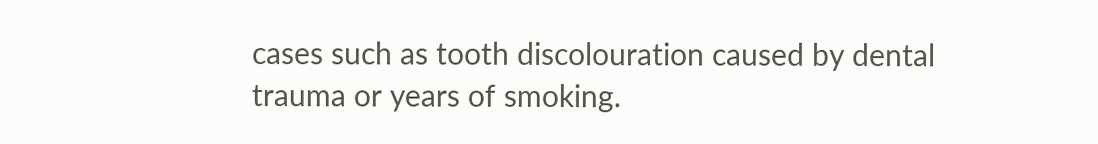cases such as tooth discolouration caused by dental trauma or years of smoking.